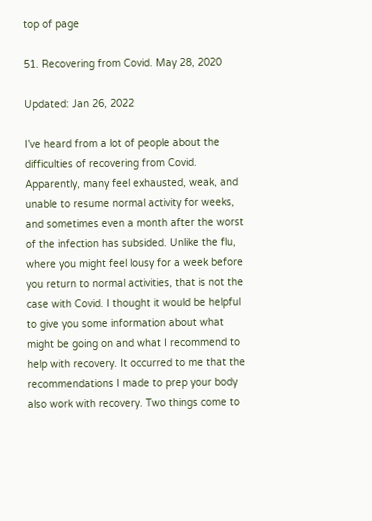top of page

51. Recovering from Covid. May 28, 2020

Updated: Jan 26, 2022

I’ve heard from a lot of people about the difficulties of recovering from Covid. Apparently, many feel exhausted, weak, and unable to resume normal activity for weeks, and sometimes even a month after the worst of the infection has subsided. Unlike the flu, where you might feel lousy for a week before you return to normal activities, that is not the case with Covid. I thought it would be helpful to give you some information about what might be going on and what I recommend to help with recovery. It occurred to me that the recommendations I made to prep your body also work with recovery. Two things come to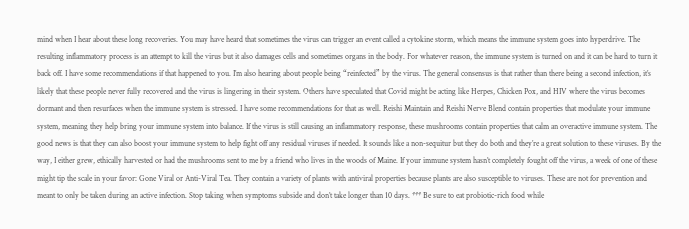mind when I hear about these long recoveries. You may have heard that sometimes the virus can trigger an event called a cytokine storm, which means the immune system goes into hyperdrive. The resulting inflammatory process is an attempt to kill the virus but it also damages cells and sometimes organs in the body. For whatever reason, the immune system is turned on and it can be hard to turn it back off. I have some recommendations if that happened to you. I’m also hearing about people being “reinfected” by the virus. The general consensus is that rather than there being a second infection, it’s likely that these people never fully recovered and the virus is lingering in their system. Others have speculated that Covid might be acting like Herpes, Chicken Pox, and HIV where the virus becomes dormant and then resurfaces when the immune system is stressed. I have some recommendations for that as well. Reishi Maintain and Reishi Nerve Blend contain properties that modulate your immune system, meaning they help bring your immune system into balance. If the virus is still causing an inflammatory response, these mushrooms contain properties that calm an overactive immune system. The good news is that they can also boost your immune system to help fight off any residual viruses if needed. It sounds like a non-sequitur but they do both and they’re a great solution to these viruses. By the way, I either grew, ethically harvested or had the mushrooms sent to me by a friend who lives in the woods of Maine. If your immune system hasn’t completely fought off the virus, a week of one of these might tip the scale in your favor: Gone Viral or Anti-Viral Tea. They contain a variety of plants with antiviral properties because plants are also susceptible to viruses. These are not for prevention and meant to only be taken during an active infection. Stop taking when symptoms subside and don’t take longer than 10 days. *** Be sure to eat probiotic-rich food while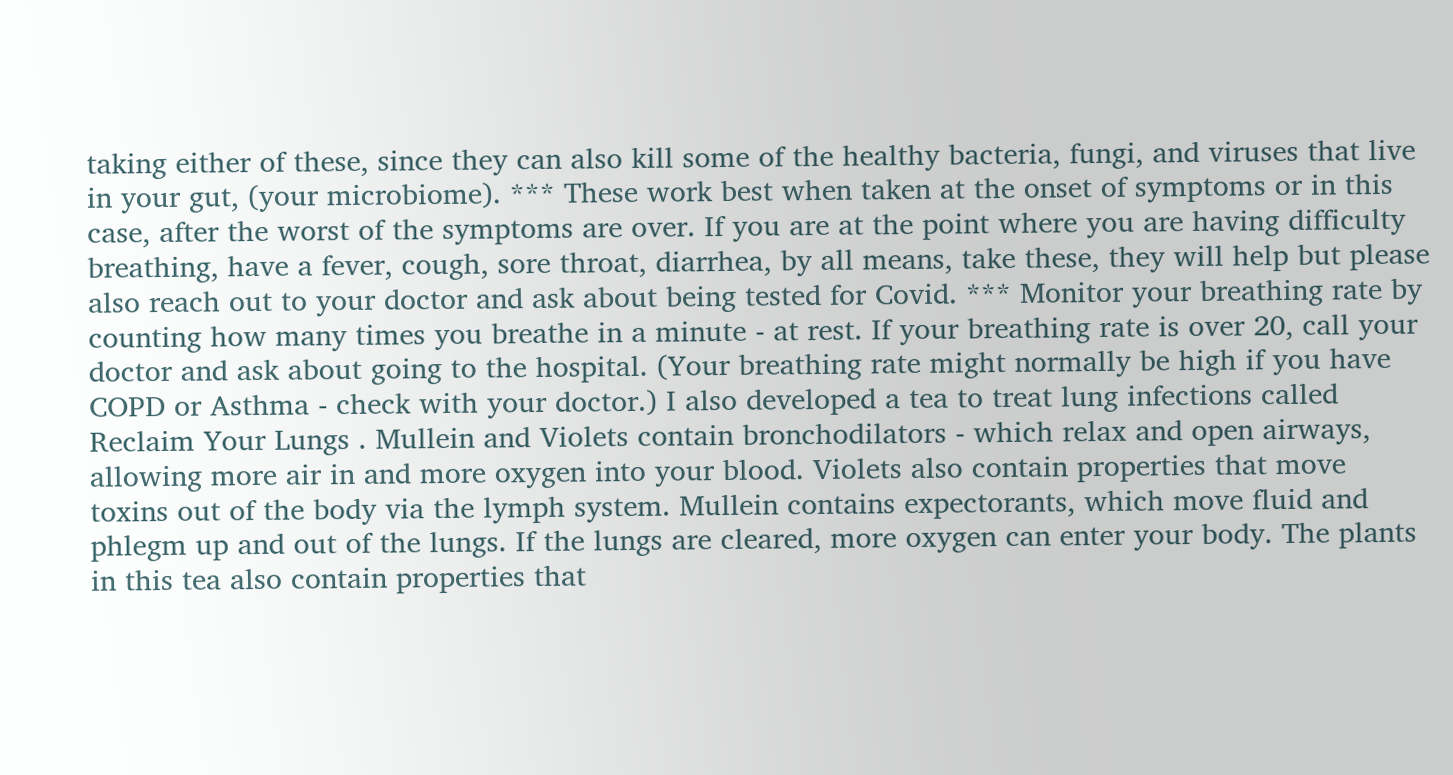taking either of these, since they can also kill some of the healthy bacteria, fungi, and viruses that live in your gut, (your microbiome). *** These work best when taken at the onset of symptoms or in this case, after the worst of the symptoms are over. If you are at the point where you are having difficulty breathing, have a fever, cough, sore throat, diarrhea, by all means, take these, they will help but please also reach out to your doctor and ask about being tested for Covid. *** Monitor your breathing rate by counting how many times you breathe in a minute - at rest. If your breathing rate is over 20, call your doctor and ask about going to the hospital. (Your breathing rate might normally be high if you have COPD or Asthma - check with your doctor.) I also developed a tea to treat lung infections called Reclaim Your Lungs . Mullein and Violets contain bronchodilators - which relax and open airways, allowing more air in and more oxygen into your blood. Violets also contain properties that move toxins out of the body via the lymph system. Mullein contains expectorants, which move fluid and phlegm up and out of the lungs. If the lungs are cleared, more oxygen can enter your body. The plants in this tea also contain properties that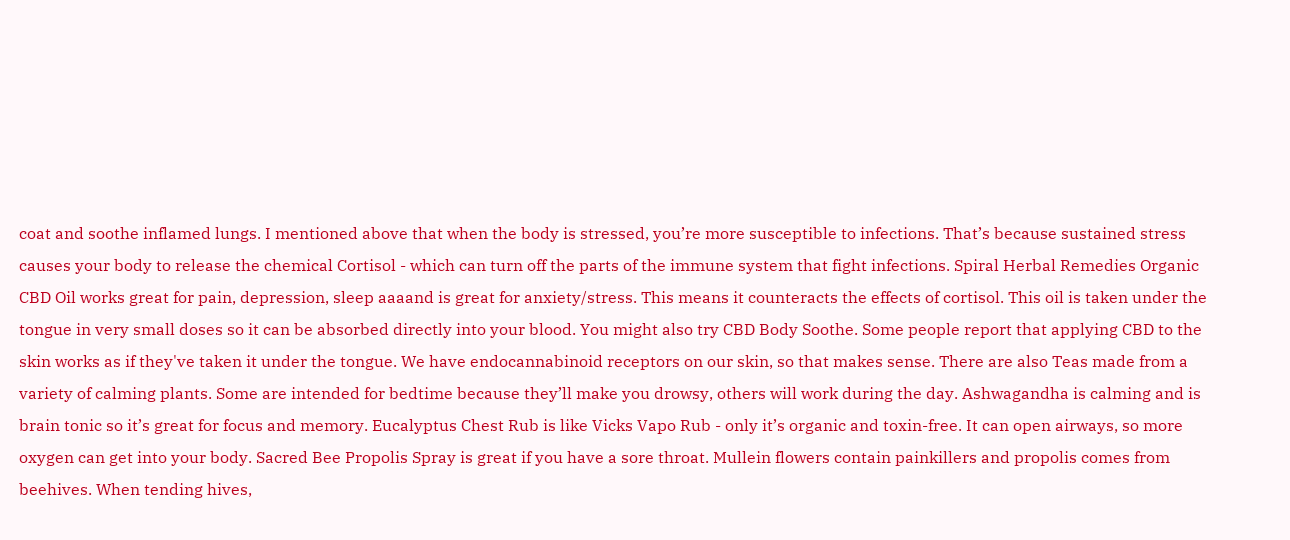coat and soothe inflamed lungs. I mentioned above that when the body is stressed, you’re more susceptible to infections. That’s because sustained stress causes your body to release the chemical Cortisol - which can turn off the parts of the immune system that fight infections. Spiral Herbal Remedies Organic CBD Oil works great for pain, depression, sleep aaaand is great for anxiety/stress. This means it counteracts the effects of cortisol. This oil is taken under the tongue in very small doses so it can be absorbed directly into your blood. You might also try CBD Body Soothe. Some people report that applying CBD to the skin works as if they've taken it under the tongue. We have endocannabinoid receptors on our skin, so that makes sense. There are also Teas made from a variety of calming plants. Some are intended for bedtime because they’ll make you drowsy, others will work during the day. Ashwagandha is calming and is brain tonic so it’s great for focus and memory. Eucalyptus Chest Rub is like Vicks Vapo Rub - only it’s organic and toxin-free. It can open airways, so more oxygen can get into your body. Sacred Bee Propolis Spray is great if you have a sore throat. Mullein flowers contain painkillers and propolis comes from beehives. When tending hives,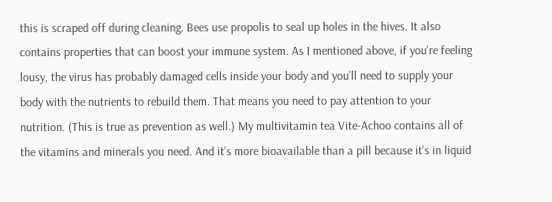this is scraped off during cleaning. Bees use propolis to seal up holes in the hives. It also contains properties that can boost your immune system. As I mentioned above, if you're feeling lousy, the virus has probably damaged cells inside your body and you’ll need to supply your body with the nutrients to rebuild them. That means you need to pay attention to your nutrition. (This is true as prevention as well.) My multivitamin tea Vite-Achoo contains all of the vitamins and minerals you need. And it’s more bioavailable than a pill because it's in liquid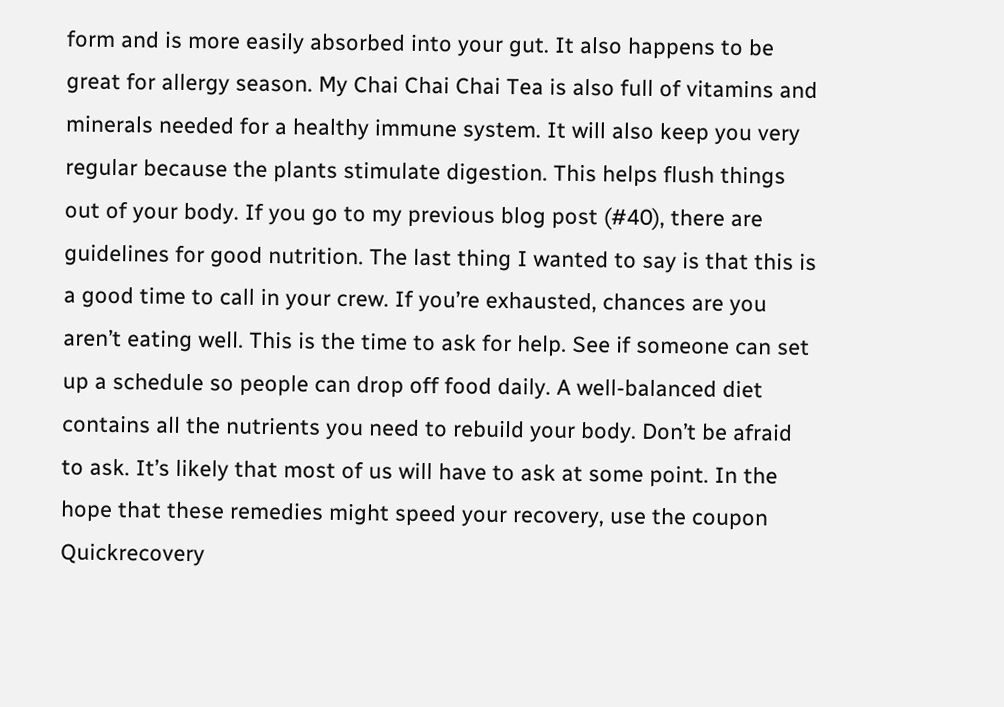form and is more easily absorbed into your gut. It also happens to be great for allergy season. My Chai Chai Chai Tea is also full of vitamins and minerals needed for a healthy immune system. It will also keep you very regular because the plants stimulate digestion. This helps flush things out of your body. If you go to my previous blog post (#40), there are guidelines for good nutrition. The last thing I wanted to say is that this is a good time to call in your crew. If you’re exhausted, chances are you aren’t eating well. This is the time to ask for help. See if someone can set up a schedule so people can drop off food daily. A well-balanced diet contains all the nutrients you need to rebuild your body. Don’t be afraid to ask. It’s likely that most of us will have to ask at some point. In the hope that these remedies might speed your recovery, use the coupon Quickrecovery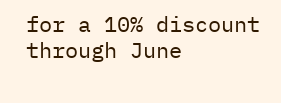for a 10% discount through June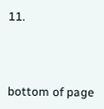11.



bottom of page